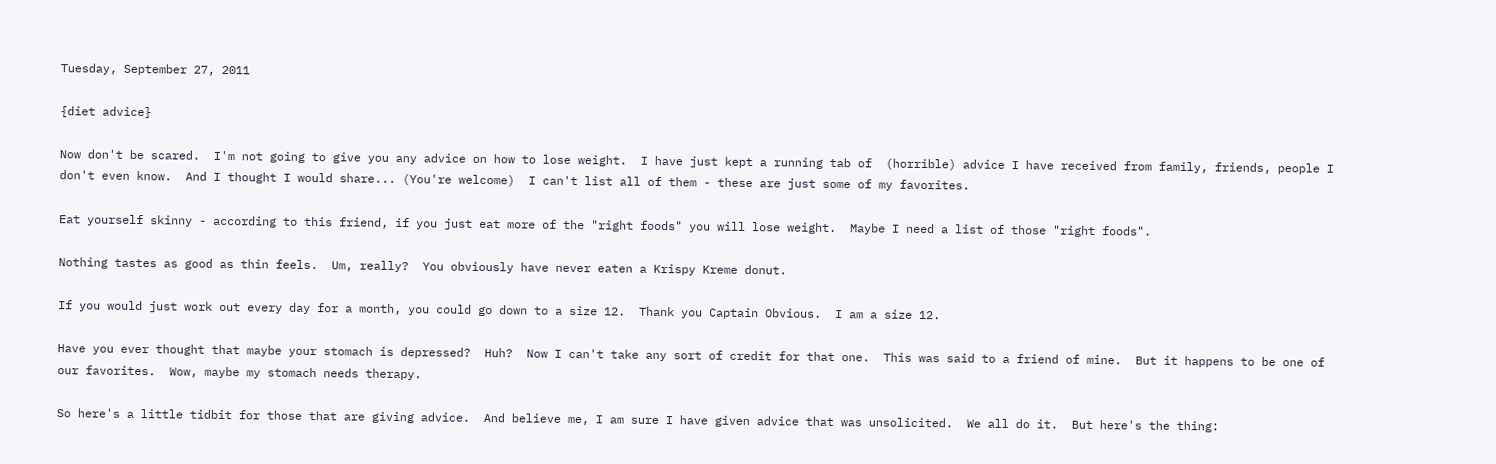Tuesday, September 27, 2011

{diet advice}

Now don't be scared.  I'm not going to give you any advice on how to lose weight.  I have just kept a running tab of  (horrible) advice I have received from family, friends, people I don't even know.  And I thought I would share... (You're welcome)  I can't list all of them - these are just some of my favorites.

Eat yourself skinny - according to this friend, if you just eat more of the "right foods" you will lose weight.  Maybe I need a list of those "right foods".

Nothing tastes as good as thin feels.  Um, really?  You obviously have never eaten a Krispy Kreme donut.

If you would just work out every day for a month, you could go down to a size 12.  Thank you Captain Obvious.  I am a size 12.

Have you ever thought that maybe your stomach is depressed?  Huh?  Now I can't take any sort of credit for that one.  This was said to a friend of mine.  But it happens to be one of our favorites.  Wow, maybe my stomach needs therapy.

So here's a little tidbit for those that are giving advice.  And believe me, I am sure I have given advice that was unsolicited.  We all do it.  But here's the thing: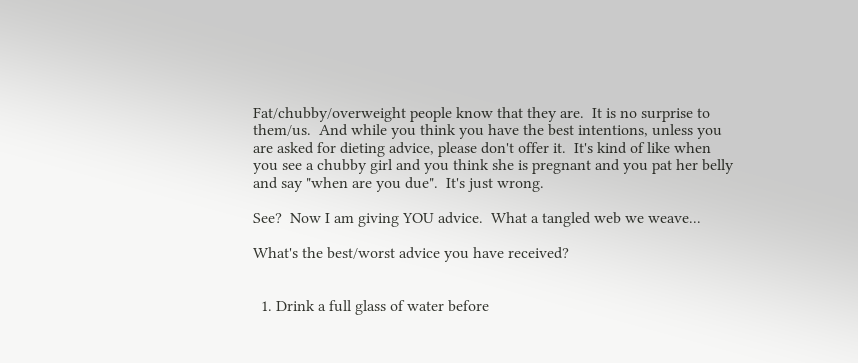Fat/chubby/overweight people know that they are.  It is no surprise to them/us.  And while you think you have the best intentions, unless you are asked for dieting advice, please don't offer it.  It's kind of like when you see a chubby girl and you think she is pregnant and you pat her belly and say "when are you due".  It's just wrong.

See?  Now I am giving YOU advice.  What a tangled web we weave...

What's the best/worst advice you have received?


  1. Drink a full glass of water before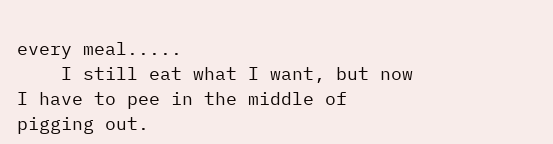every meal.....
    I still eat what I want, but now I have to pee in the middle of pigging out.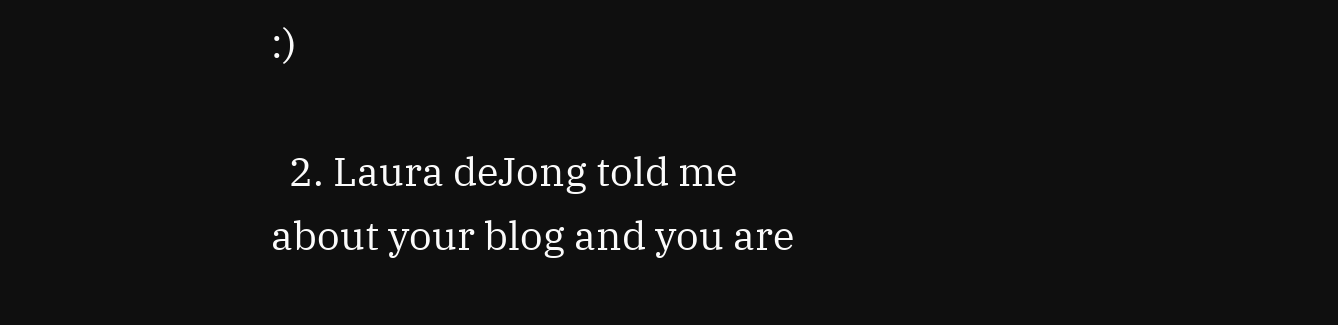:)

  2. Laura deJong told me about your blog and you are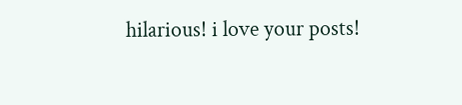hilarious! i love your posts!